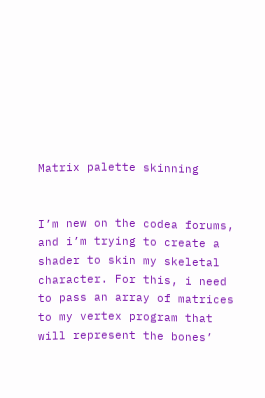Matrix palette skinning


I’m new on the codea forums, and i’m trying to create a shader to skin my skeletal character. For this, i need to pass an array of matrices to my vertex program that will represent the bones’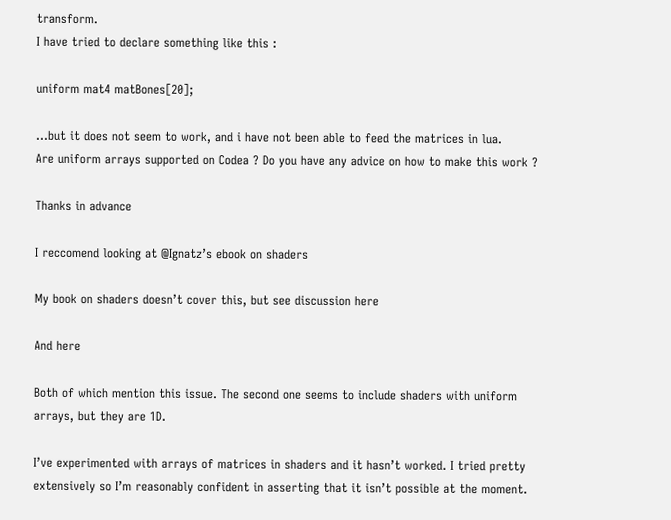transform.
I have tried to declare something like this :

uniform mat4 matBones[20];

…but it does not seem to work, and i have not been able to feed the matrices in lua.
Are uniform arrays supported on Codea ? Do you have any advice on how to make this work ?

Thanks in advance

I reccomend looking at @Ignatz’s ebook on shaders

My book on shaders doesn’t cover this, but see discussion here

And here

Both of which mention this issue. The second one seems to include shaders with uniform arrays, but they are 1D.

I’ve experimented with arrays of matrices in shaders and it hasn’t worked. I tried pretty extensively so I’m reasonably confident in asserting that it isn’t possible at the moment.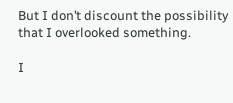But I don’t discount the possibility that I overlooked something.

I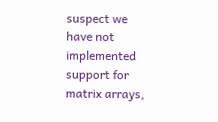suspect we have not implemented support for matrix arrays,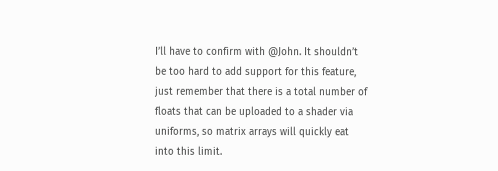I’ll have to confirm with @John. It shouldn’t be too hard to add support for this feature, just remember that there is a total number of floats that can be uploaded to a shader via uniforms, so matrix arrays will quickly eat into this limit.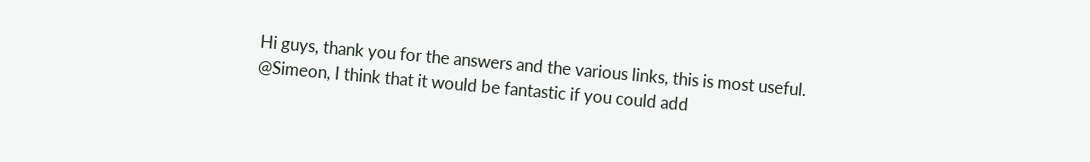Hi guys, thank you for the answers and the various links, this is most useful.
@Simeon, I think that it would be fantastic if you could add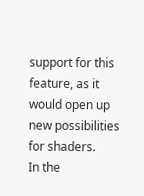support for this feature, as it would open up new possibilities for shaders.
In the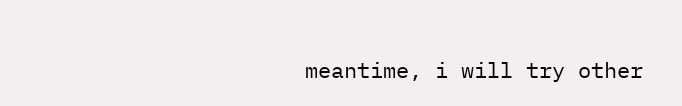meantime, i will try other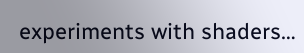experiments with shaders…